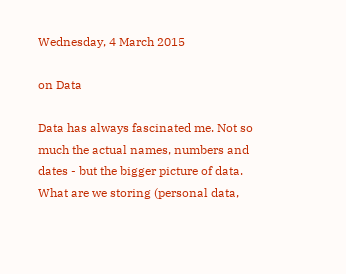Wednesday, 4 March 2015

on Data

Data has always fascinated me. Not so much the actual names, numbers and dates - but the bigger picture of data. What are we storing (personal data,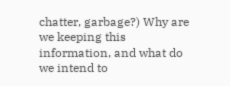chatter, garbage?) Why are we keeping this information, and what do we intend to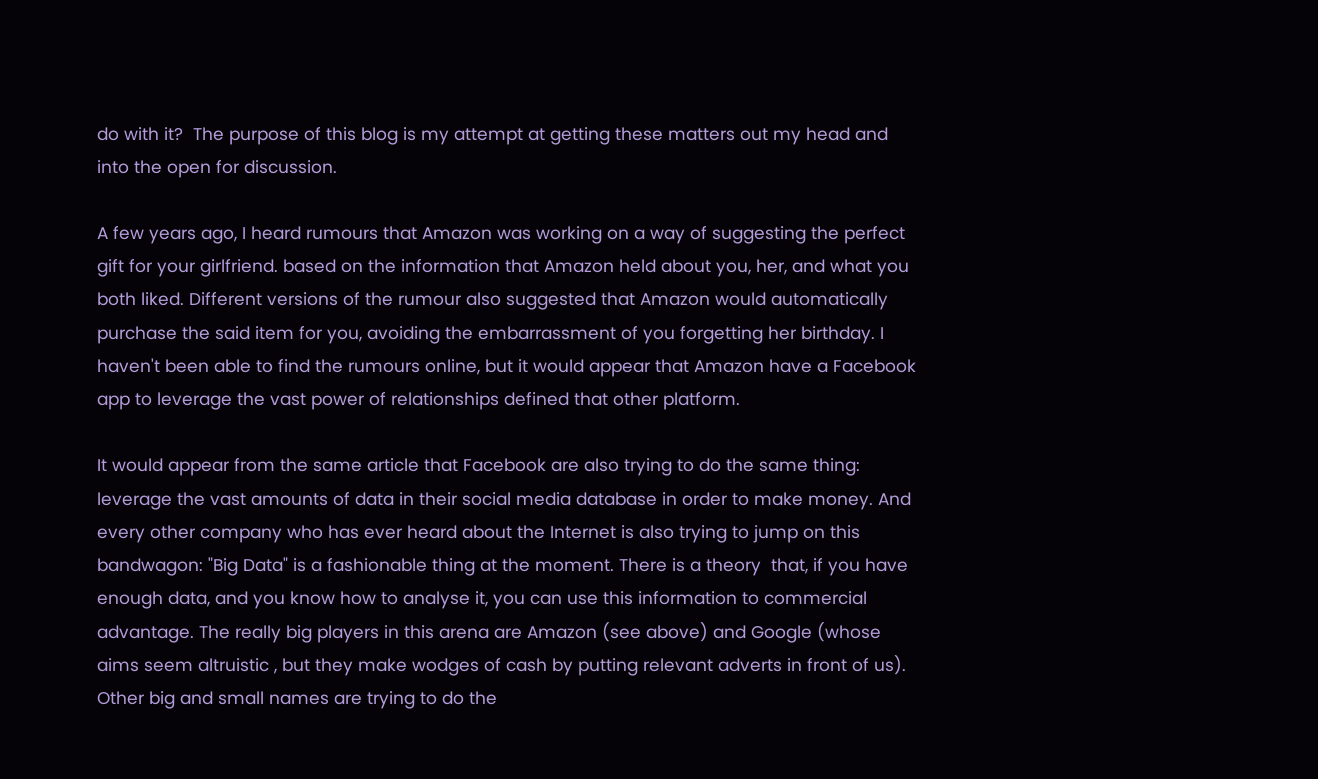do with it?  The purpose of this blog is my attempt at getting these matters out my head and into the open for discussion.

A few years ago, I heard rumours that Amazon was working on a way of suggesting the perfect gift for your girlfriend. based on the information that Amazon held about you, her, and what you both liked. Different versions of the rumour also suggested that Amazon would automatically purchase the said item for you, avoiding the embarrassment of you forgetting her birthday. I haven't been able to find the rumours online, but it would appear that Amazon have a Facebook app to leverage the vast power of relationships defined that other platform.

It would appear from the same article that Facebook are also trying to do the same thing: leverage the vast amounts of data in their social media database in order to make money. And every other company who has ever heard about the Internet is also trying to jump on this bandwagon: "Big Data" is a fashionable thing at the moment. There is a theory  that, if you have enough data, and you know how to analyse it, you can use this information to commercial advantage. The really big players in this arena are Amazon (see above) and Google (whose aims seem altruistic , but they make wodges of cash by putting relevant adverts in front of us). Other big and small names are trying to do the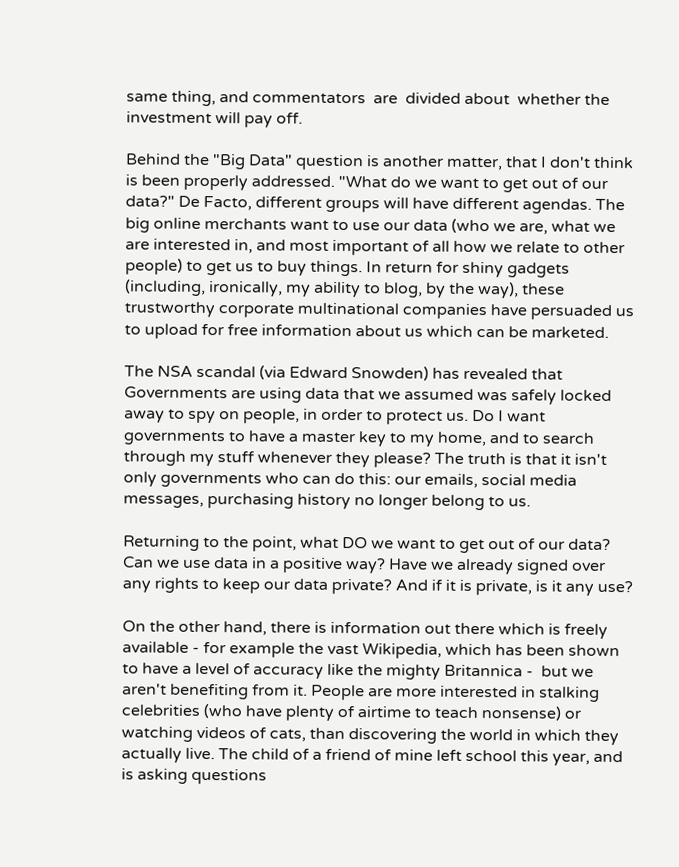same thing, and commentators  are  divided about  whether the investment will pay off.

Behind the "Big Data" question is another matter, that I don't think is been properly addressed. "What do we want to get out of our data?" De Facto, different groups will have different agendas. The big online merchants want to use our data (who we are, what we are interested in, and most important of all how we relate to other people) to get us to buy things. In return for shiny gadgets (including, ironically, my ability to blog, by the way), these trustworthy corporate multinational companies have persuaded us to upload for free information about us which can be marketed.

The NSA scandal (via Edward Snowden) has revealed that Governments are using data that we assumed was safely locked away to spy on people, in order to protect us. Do I want governments to have a master key to my home, and to search through my stuff whenever they please? The truth is that it isn't only governments who can do this: our emails, social media messages, purchasing history no longer belong to us.

Returning to the point, what DO we want to get out of our data? Can we use data in a positive way? Have we already signed over any rights to keep our data private? And if it is private, is it any use?

On the other hand, there is information out there which is freely available - for example the vast Wikipedia, which has been shown to have a level of accuracy like the mighty Britannica -  but we aren't benefiting from it. People are more interested in stalking celebrities (who have plenty of airtime to teach nonsense) or watching videos of cats, than discovering the world in which they actually live. The child of a friend of mine left school this year, and is asking questions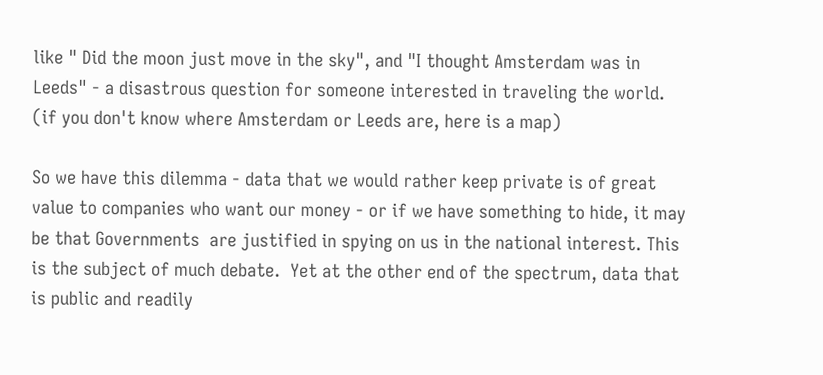like " Did the moon just move in the sky", and "I thought Amsterdam was in Leeds" - a disastrous question for someone interested in traveling the world.  (if you don't know where Amsterdam or Leeds are, here is a map)

So we have this dilemma - data that we would rather keep private is of great value to companies who want our money - or if we have something to hide, it may be that Governments  are justified in spying on us in the national interest. This is the subject of much debate.  Yet at the other end of the spectrum, data that is public and readily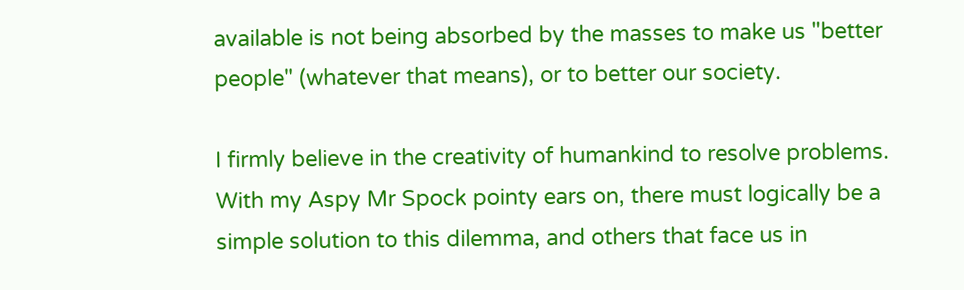available is not being absorbed by the masses to make us "better people" (whatever that means), or to better our society.

I firmly believe in the creativity of humankind to resolve problems. With my Aspy Mr Spock pointy ears on, there must logically be a simple solution to this dilemma, and others that face us in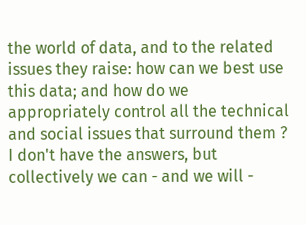the world of data, and to the related issues they raise: how can we best use this data; and how do we appropriately control all the technical and social issues that surround them ? I don't have the answers, but collectively we can - and we will -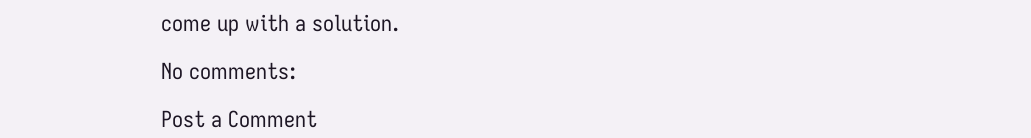come up with a solution.

No comments:

Post a Comment